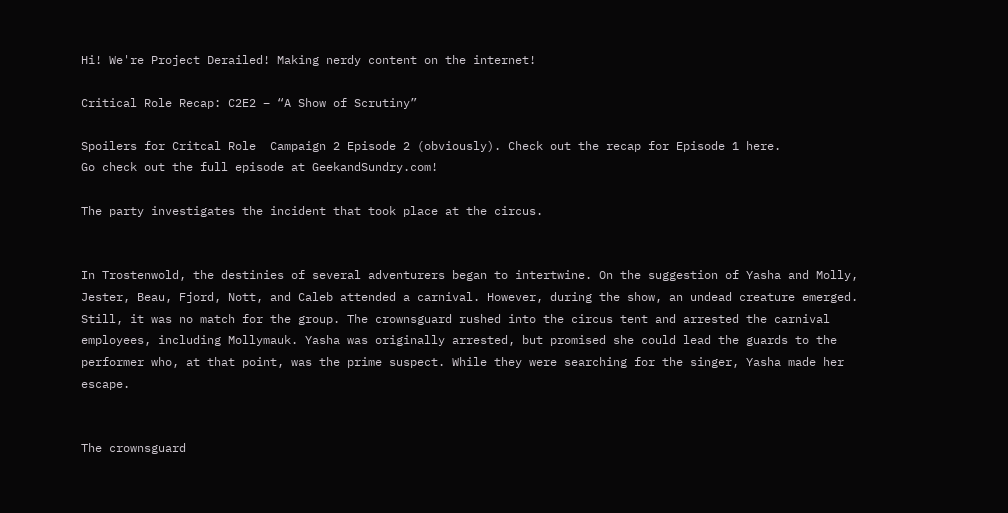Hi! We're Project Derailed! Making nerdy content on the internet!

Critical Role Recap: C2E2 – “A Show of Scrutiny”

Spoilers for Critcal Role  Campaign 2 Episode 2 (obviously). Check out the recap for Episode 1 here.
Go check out the full episode at GeekandSundry.com!

The party investigates the incident that took place at the circus.


In Trostenwold, the destinies of several adventurers began to intertwine. On the suggestion of Yasha and Molly, Jester, Beau, Fjord, Nott, and Caleb attended a carnival. However, during the show, an undead creature emerged. Still, it was no match for the group. The crownsguard rushed into the circus tent and arrested the carnival employees, including Mollymauk. Yasha was originally arrested, but promised she could lead the guards to the performer who, at that point, was the prime suspect. While they were searching for the singer, Yasha made her escape.


The crownsguard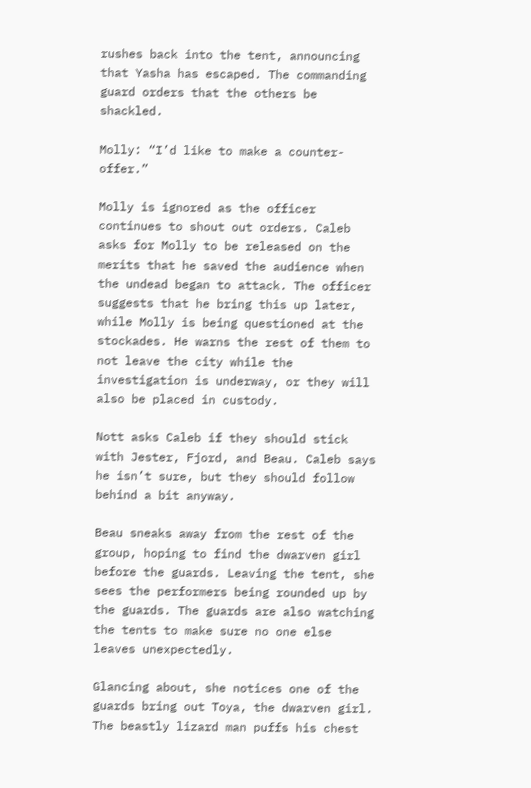rushes back into the tent, announcing that Yasha has escaped. The commanding guard orders that the others be shackled.

Molly: “I’d like to make a counter-offer.”

Molly is ignored as the officer continues to shout out orders. Caleb asks for Molly to be released on the merits that he saved the audience when the undead began to attack. The officer suggests that he bring this up later, while Molly is being questioned at the stockades. He warns the rest of them to not leave the city while the investigation is underway, or they will also be placed in custody.

Nott asks Caleb if they should stick with Jester, Fjord, and Beau. Caleb says he isn’t sure, but they should follow behind a bit anyway.

Beau sneaks away from the rest of the group, hoping to find the dwarven girl before the guards. Leaving the tent, she sees the performers being rounded up by the guards. The guards are also watching the tents to make sure no one else leaves unexpectedly.

Glancing about, she notices one of the guards bring out Toya, the dwarven girl. The beastly lizard man puffs his chest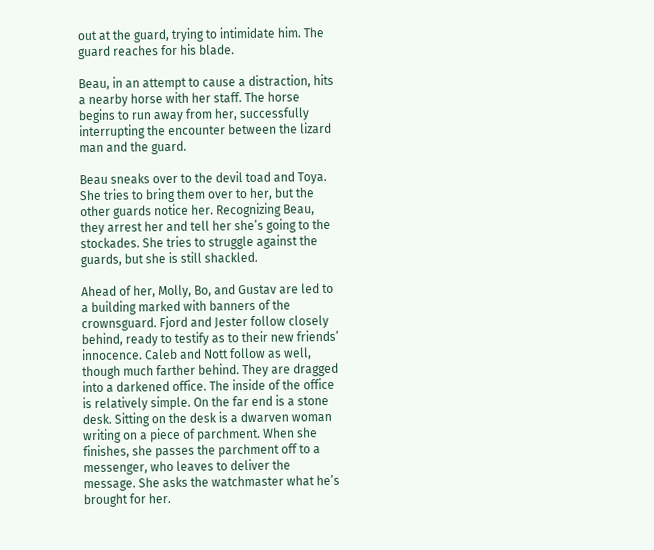out at the guard, trying to intimidate him. The guard reaches for his blade.

Beau, in an attempt to cause a distraction, hits a nearby horse with her staff. The horse begins to run away from her, successfully interrupting the encounter between the lizard man and the guard.

Beau sneaks over to the devil toad and Toya. She tries to bring them over to her, but the other guards notice her. Recognizing Beau, they arrest her and tell her she’s going to the stockades. She tries to struggle against the guards, but she is still shackled.

Ahead of her, Molly, Bo, and Gustav are led to a building marked with banners of the crownsguard. Fjord and Jester follow closely behind, ready to testify as to their new friends’ innocence. Caleb and Nott follow as well, though much farther behind. They are dragged into a darkened office. The inside of the office is relatively simple. On the far end is a stone desk. Sitting on the desk is a dwarven woman writing on a piece of parchment. When she finishes, she passes the parchment off to a messenger, who leaves to deliver the message. She asks the watchmaster what he’s brought for her.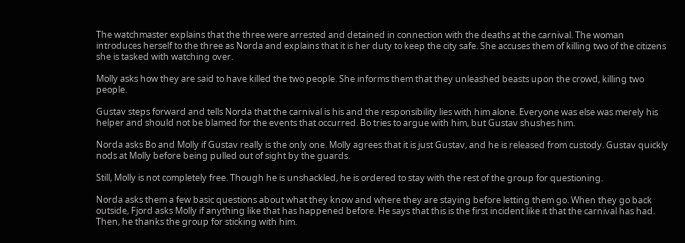The watchmaster explains that the three were arrested and detained in connection with the deaths at the carnival. The woman introduces herself to the three as Norda and explains that it is her duty to keep the city safe. She accuses them of killing two of the citizens she is tasked with watching over.

Molly asks how they are said to have killed the two people. She informs them that they unleashed beasts upon the crowd, killing two people.

Gustav steps forward and tells Norda that the carnival is his and the responsibility lies with him alone. Everyone was else was merely his helper and should not be blamed for the events that occurred. Bo tries to argue with him, but Gustav shushes him.

Norda asks Bo and Molly if Gustav really is the only one. Molly agrees that it is just Gustav, and he is released from custody. Gustav quickly nods at Molly before being pulled out of sight by the guards.

Still, Molly is not completely free. Though he is unshackled, he is ordered to stay with the rest of the group for questioning.

Norda asks them a few basic questions about what they know and where they are staying before letting them go. When they go back outside, Fjord asks Molly if anything like that has happened before. He says that this is the first incident like it that the carnival has had. Then, he thanks the group for sticking with him.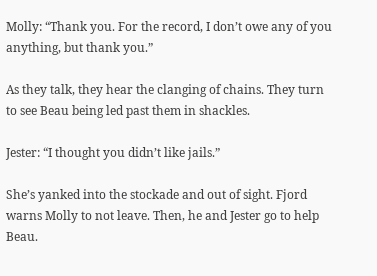Molly: “Thank you. For the record, I don’t owe any of you anything, but thank you.”

As they talk, they hear the clanging of chains. They turn to see Beau being led past them in shackles.

Jester: “I thought you didn’t like jails.”

She’s yanked into the stockade and out of sight. Fjord warns Molly to not leave. Then, he and Jester go to help Beau.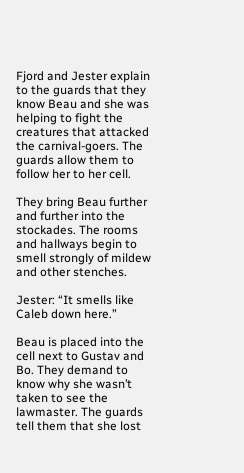Fjord and Jester explain to the guards that they know Beau and she was helping to fight the creatures that attacked the carnival-goers. The guards allow them to follow her to her cell.

They bring Beau further and further into the stockades. The rooms and hallways begin to smell strongly of mildew and other stenches.

Jester: “It smells like Caleb down here.”

Beau is placed into the cell next to Gustav and Bo. They demand to know why she wasn’t taken to see the lawmaster. The guards tell them that she lost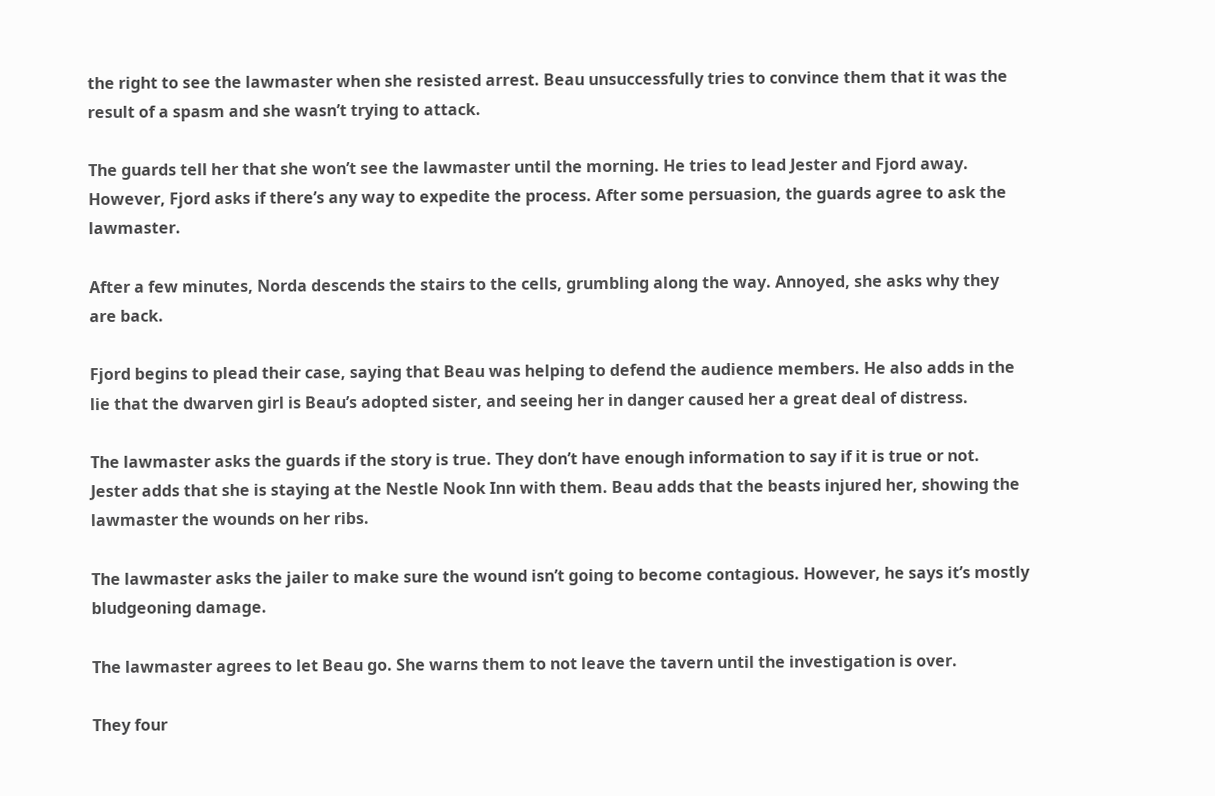the right to see the lawmaster when she resisted arrest. Beau unsuccessfully tries to convince them that it was the result of a spasm and she wasn’t trying to attack.

The guards tell her that she won’t see the lawmaster until the morning. He tries to lead Jester and Fjord away. However, Fjord asks if there’s any way to expedite the process. After some persuasion, the guards agree to ask the lawmaster.

After a few minutes, Norda descends the stairs to the cells, grumbling along the way. Annoyed, she asks why they are back.

Fjord begins to plead their case, saying that Beau was helping to defend the audience members. He also adds in the lie that the dwarven girl is Beau’s adopted sister, and seeing her in danger caused her a great deal of distress.

The lawmaster asks the guards if the story is true. They don’t have enough information to say if it is true or not. Jester adds that she is staying at the Nestle Nook Inn with them. Beau adds that the beasts injured her, showing the lawmaster the wounds on her ribs.

The lawmaster asks the jailer to make sure the wound isn’t going to become contagious. However, he says it’s mostly bludgeoning damage.

The lawmaster agrees to let Beau go. She warns them to not leave the tavern until the investigation is over.

They four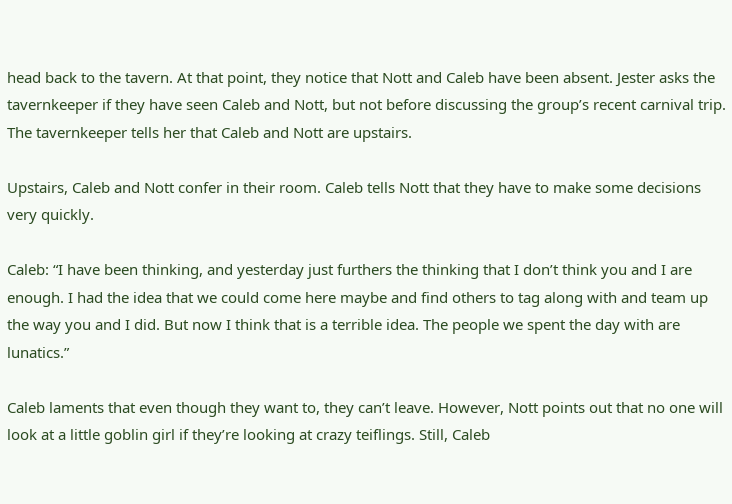head back to the tavern. At that point, they notice that Nott and Caleb have been absent. Jester asks the tavernkeeper if they have seen Caleb and Nott, but not before discussing the group’s recent carnival trip. The tavernkeeper tells her that Caleb and Nott are upstairs.

Upstairs, Caleb and Nott confer in their room. Caleb tells Nott that they have to make some decisions very quickly.

Caleb: “I have been thinking, and yesterday just furthers the thinking that I don’t think you and I are enough. I had the idea that we could come here maybe and find others to tag along with and team up the way you and I did. But now I think that is a terrible idea. The people we spent the day with are lunatics.”

Caleb laments that even though they want to, they can’t leave. However, Nott points out that no one will look at a little goblin girl if they’re looking at crazy teiflings. Still, Caleb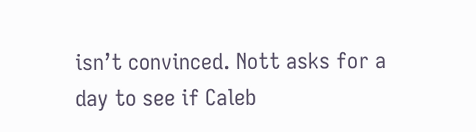isn’t convinced. Nott asks for a day to see if Caleb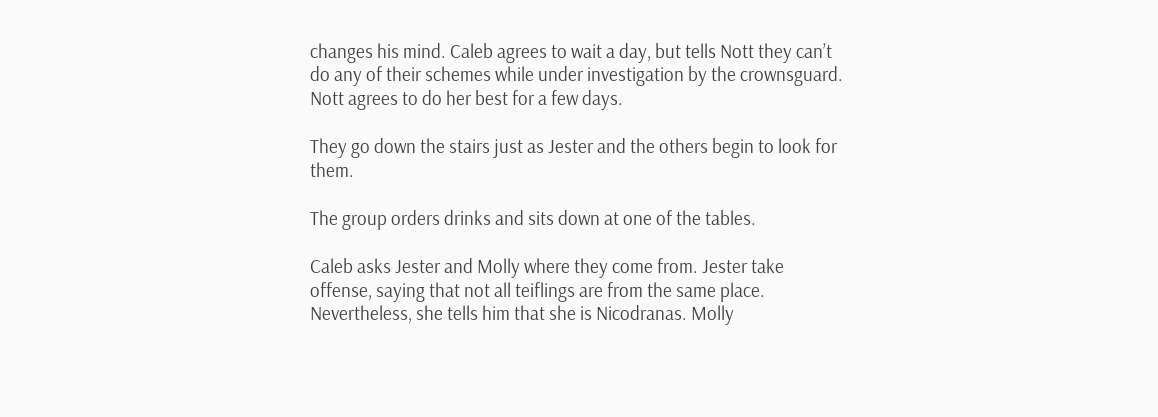changes his mind. Caleb agrees to wait a day, but tells Nott they can’t do any of their schemes while under investigation by the crownsguard. Nott agrees to do her best for a few days.

They go down the stairs just as Jester and the others begin to look for them.

The group orders drinks and sits down at one of the tables.

Caleb asks Jester and Molly where they come from. Jester take offense, saying that not all teiflings are from the same place. Nevertheless, she tells him that she is Nicodranas. Molly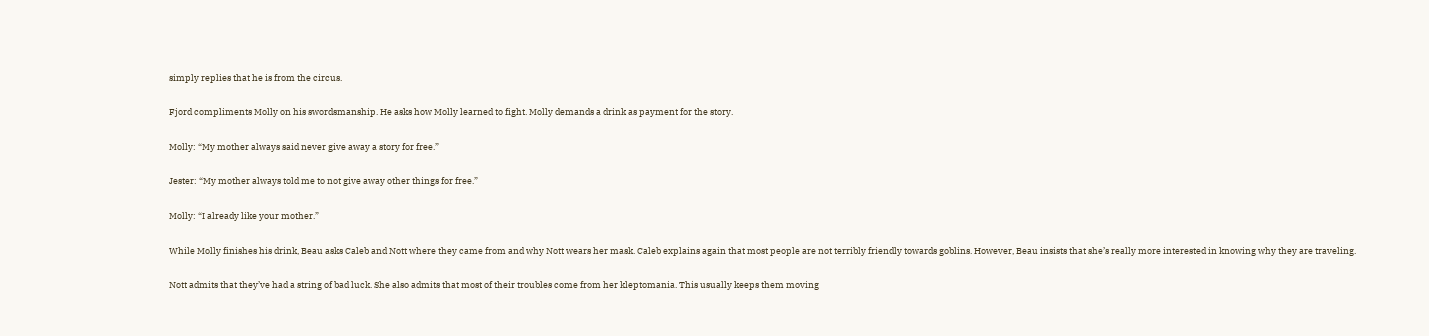simply replies that he is from the circus.

Fjord compliments Molly on his swordsmanship. He asks how Molly learned to fight. Molly demands a drink as payment for the story.

Molly: “My mother always said never give away a story for free.”

Jester: “My mother always told me to not give away other things for free.”

Molly: “I already like your mother.”

While Molly finishes his drink, Beau asks Caleb and Nott where they came from and why Nott wears her mask. Caleb explains again that most people are not terribly friendly towards goblins. However, Beau insists that she’s really more interested in knowing why they are traveling.

Nott admits that they’ve had a string of bad luck. She also admits that most of their troubles come from her kleptomania. This usually keeps them moving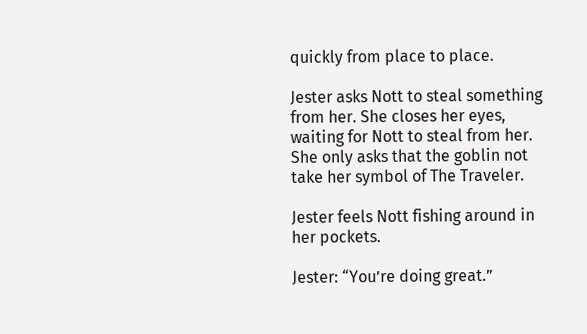quickly from place to place.

Jester asks Nott to steal something from her. She closes her eyes, waiting for Nott to steal from her. She only asks that the goblin not take her symbol of The Traveler.

Jester feels Nott fishing around in her pockets.

Jester: “You’re doing great.”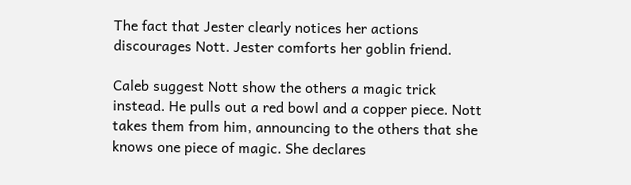The fact that Jester clearly notices her actions discourages Nott. Jester comforts her goblin friend.

Caleb suggest Nott show the others a magic trick instead. He pulls out a red bowl and a copper piece. Nott takes them from him, announcing to the others that she knows one piece of magic. She declares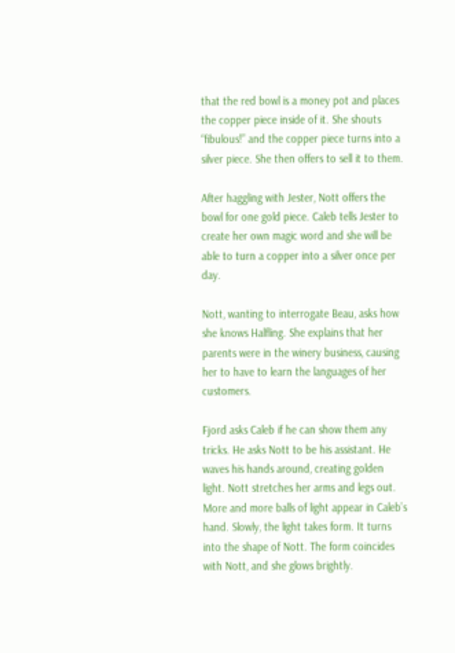that the red bowl is a money pot and places the copper piece inside of it. She shouts “fibulous!” and the copper piece turns into a silver piece. She then offers to sell it to them.

After haggling with Jester, Nott offers the bowl for one gold piece. Caleb tells Jester to create her own magic word and she will be able to turn a copper into a silver once per day.

Nott, wanting to interrogate Beau, asks how she knows Halfling. She explains that her parents were in the winery business, causing her to have to learn the languages of her customers.

Fjord asks Caleb if he can show them any tricks. He asks Nott to be his assistant. He waves his hands around, creating golden light. Nott stretches her arms and legs out. More and more balls of light appear in Caleb’s hand. Slowly, the light takes form. It turns into the shape of Nott. The form coincides with Nott, and she glows brightly.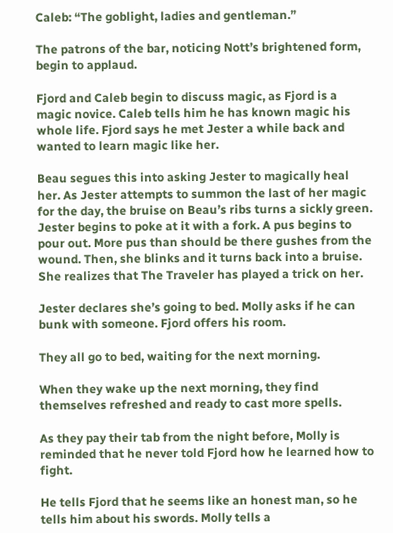Caleb: “The goblight, ladies and gentleman.”

The patrons of the bar, noticing Nott’s brightened form, begin to applaud.

Fjord and Caleb begin to discuss magic, as Fjord is a magic novice. Caleb tells him he has known magic his whole life. Fjord says he met Jester a while back and wanted to learn magic like her.

Beau segues this into asking Jester to magically heal her. As Jester attempts to summon the last of her magic for the day, the bruise on Beau’s ribs turns a sickly green. Jester begins to poke at it with a fork. A pus begins to pour out. More pus than should be there gushes from the wound. Then, she blinks and it turns back into a bruise. She realizes that The Traveler has played a trick on her.

Jester declares she’s going to bed. Molly asks if he can bunk with someone. Fjord offers his room.

They all go to bed, waiting for the next morning.

When they wake up the next morning, they find themselves refreshed and ready to cast more spells.

As they pay their tab from the night before, Molly is reminded that he never told Fjord how he learned how to fight.

He tells Fjord that he seems like an honest man, so he tells him about his swords. Molly tells a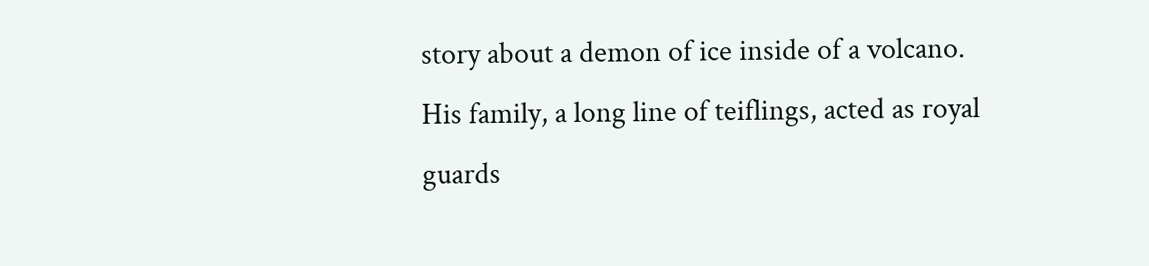story about a demon of ice inside of a volcano. His family, a long line of teiflings, acted as royal guards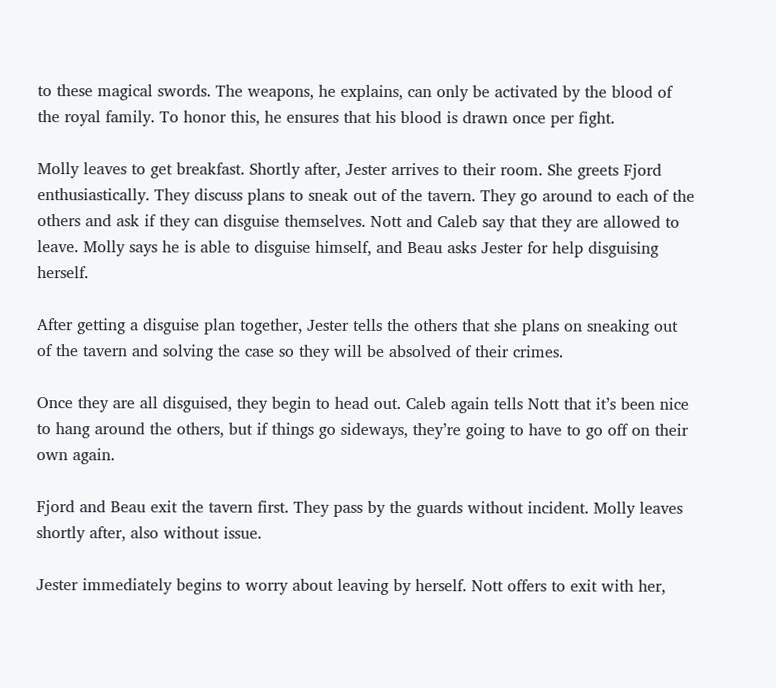to these magical swords. The weapons, he explains, can only be activated by the blood of the royal family. To honor this, he ensures that his blood is drawn once per fight.

Molly leaves to get breakfast. Shortly after, Jester arrives to their room. She greets Fjord enthusiastically. They discuss plans to sneak out of the tavern. They go around to each of the others and ask if they can disguise themselves. Nott and Caleb say that they are allowed to leave. Molly says he is able to disguise himself, and Beau asks Jester for help disguising herself.

After getting a disguise plan together, Jester tells the others that she plans on sneaking out of the tavern and solving the case so they will be absolved of their crimes.

Once they are all disguised, they begin to head out. Caleb again tells Nott that it’s been nice to hang around the others, but if things go sideways, they’re going to have to go off on their own again.

Fjord and Beau exit the tavern first. They pass by the guards without incident. Molly leaves shortly after, also without issue.

Jester immediately begins to worry about leaving by herself. Nott offers to exit with her,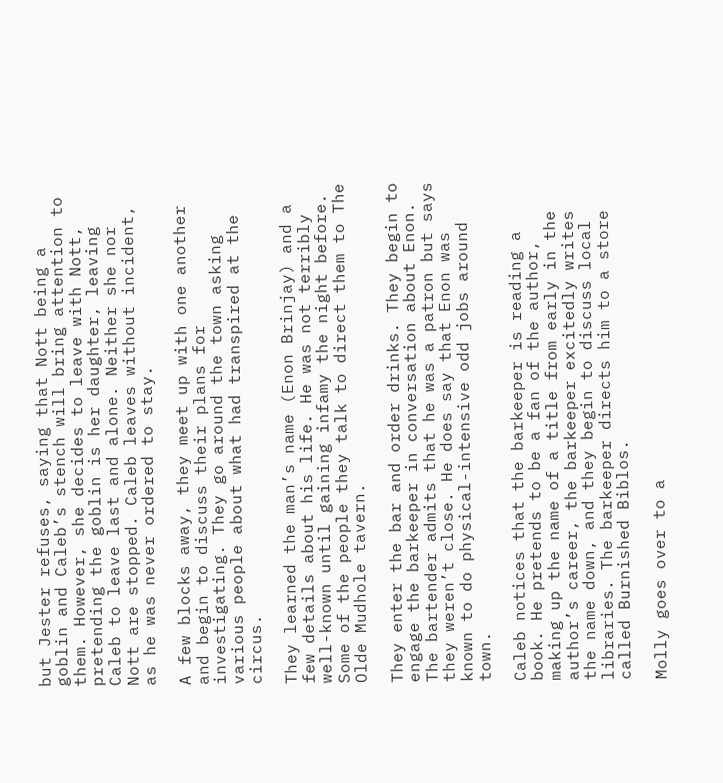but Jester refuses, saying that Nott being a goblin and Caleb’s stench will bring attention to them. However, she decides to leave with Nott, pretending the goblin is her daughter, leaving Caleb to leave last and alone. Neither she nor Nott are stopped. Caleb leaves without incident, as he was never ordered to stay.

A few blocks away, they meet up with one another and begin to discuss their plans for investigating. They go around the town asking various people about what had transpired at the circus.

They learned the man’s name (Enon Brinjay) and a few details about his life. He was not terribly well-known until gaining infamy the night before. Some of the people they talk to direct them to The Olde Mudhole tavern.

They enter the bar and order drinks. They begin to engage the barkeeper in conversation about Enon. The bartender admits that he was a patron but says they weren’t close. He does say that Enon was known to do physical-intensive odd jobs around town.

Caleb notices that the barkeeper is reading a book. He pretends to be a fan of the author, making up the name of a title from early in the author’s career, the barkeeper excitedly writes the name down, and they begin to discuss local libraries. The barkeeper directs him to a store called Burnished Biblos.

Molly goes over to a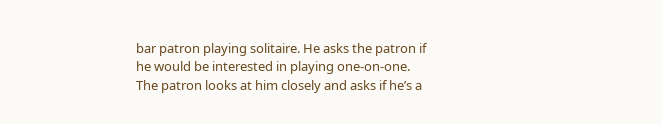bar patron playing solitaire. He asks the patron if he would be interested in playing one-on-one. The patron looks at him closely and asks if he’s a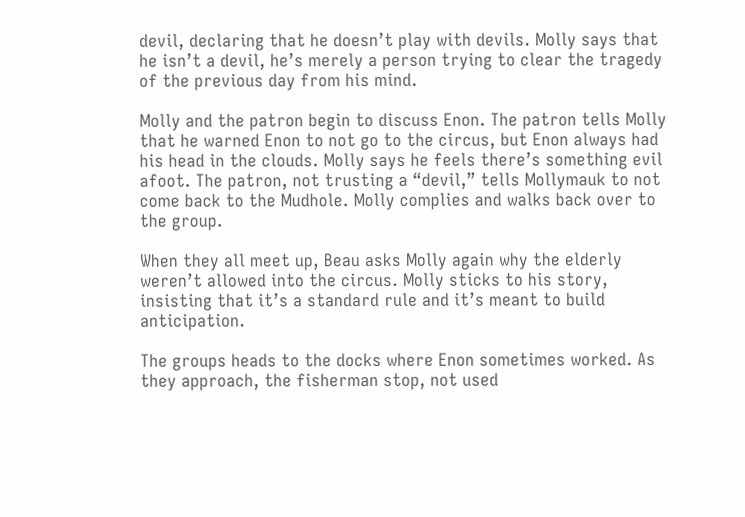devil, declaring that he doesn’t play with devils. Molly says that he isn’t a devil, he’s merely a person trying to clear the tragedy of the previous day from his mind.

Molly and the patron begin to discuss Enon. The patron tells Molly that he warned Enon to not go to the circus, but Enon always had his head in the clouds. Molly says he feels there’s something evil afoot. The patron, not trusting a “devil,” tells Mollymauk to not come back to the Mudhole. Molly complies and walks back over to the group.

When they all meet up, Beau asks Molly again why the elderly weren’t allowed into the circus. Molly sticks to his story, insisting that it’s a standard rule and it’s meant to build anticipation.

The groups heads to the docks where Enon sometimes worked. As they approach, the fisherman stop, not used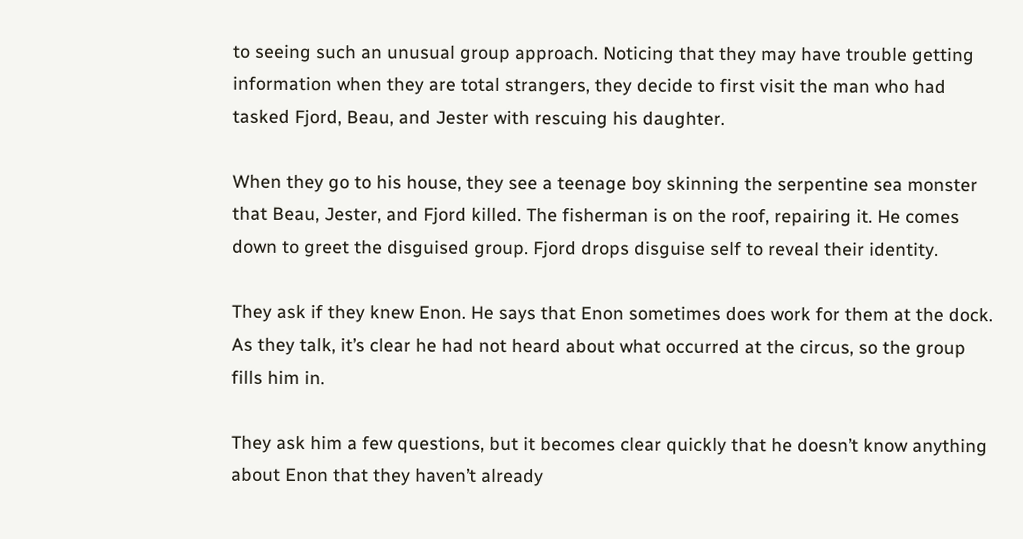to seeing such an unusual group approach. Noticing that they may have trouble getting information when they are total strangers, they decide to first visit the man who had tasked Fjord, Beau, and Jester with rescuing his daughter.

When they go to his house, they see a teenage boy skinning the serpentine sea monster that Beau, Jester, and Fjord killed. The fisherman is on the roof, repairing it. He comes down to greet the disguised group. Fjord drops disguise self to reveal their identity.

They ask if they knew Enon. He says that Enon sometimes does work for them at the dock. As they talk, it’s clear he had not heard about what occurred at the circus, so the group fills him in.

They ask him a few questions, but it becomes clear quickly that he doesn’t know anything about Enon that they haven’t already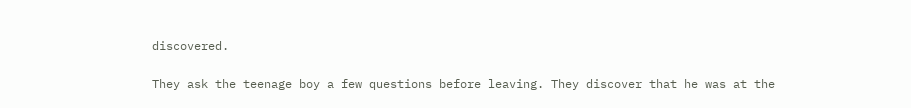discovered.

They ask the teenage boy a few questions before leaving. They discover that he was at the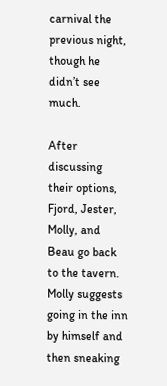carnival the previous night, though he didn’t see much.

After discussing their options, Fjord, Jester, Molly, and Beau go back to the tavern. Molly suggests going in the inn by himself and then sneaking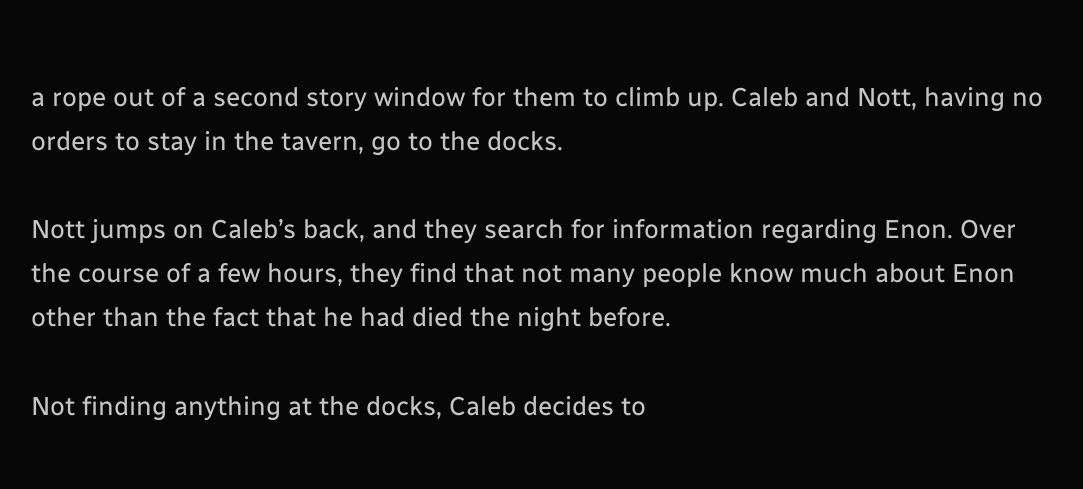a rope out of a second story window for them to climb up. Caleb and Nott, having no orders to stay in the tavern, go to the docks.

Nott jumps on Caleb’s back, and they search for information regarding Enon. Over the course of a few hours, they find that not many people know much about Enon other than the fact that he had died the night before.

Not finding anything at the docks, Caleb decides to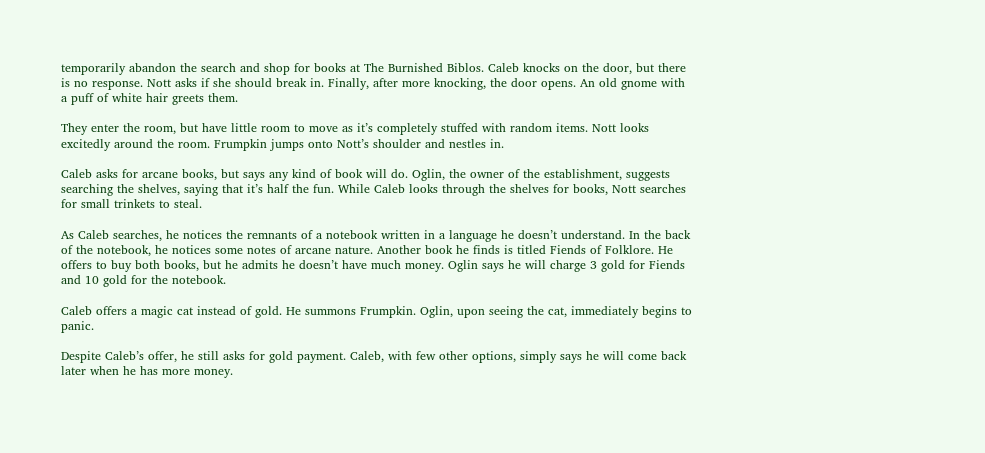temporarily abandon the search and shop for books at The Burnished Biblos. Caleb knocks on the door, but there is no response. Nott asks if she should break in. Finally, after more knocking, the door opens. An old gnome with a puff of white hair greets them.

They enter the room, but have little room to move as it’s completely stuffed with random items. Nott looks excitedly around the room. Frumpkin jumps onto Nott’s shoulder and nestles in.

Caleb asks for arcane books, but says any kind of book will do. Oglin, the owner of the establishment, suggests searching the shelves, saying that it’s half the fun. While Caleb looks through the shelves for books, Nott searches for small trinkets to steal.

As Caleb searches, he notices the remnants of a notebook written in a language he doesn’t understand. In the back of the notebook, he notices some notes of arcane nature. Another book he finds is titled Fiends of Folklore. He offers to buy both books, but he admits he doesn’t have much money. Oglin says he will charge 3 gold for Fiends and 10 gold for the notebook.

Caleb offers a magic cat instead of gold. He summons Frumpkin. Oglin, upon seeing the cat, immediately begins to panic.

Despite Caleb’s offer, he still asks for gold payment. Caleb, with few other options, simply says he will come back later when he has more money.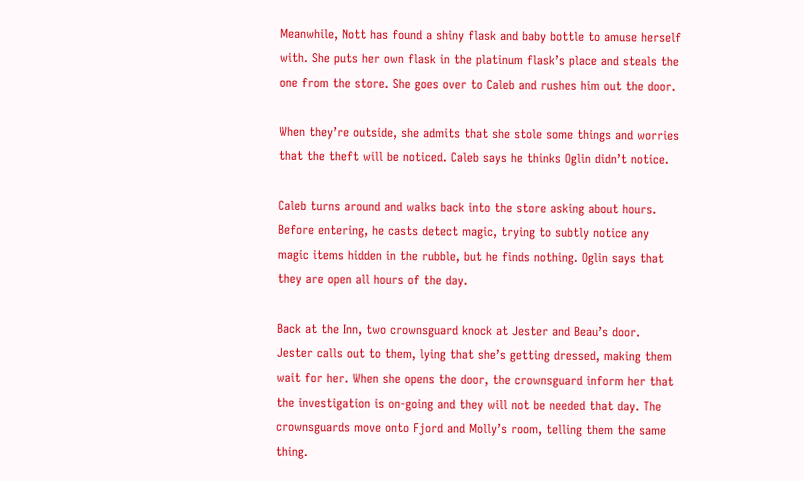Meanwhile, Nott has found a shiny flask and baby bottle to amuse herself with. She puts her own flask in the platinum flask’s place and steals the one from the store. She goes over to Caleb and rushes him out the door.

When they’re outside, she admits that she stole some things and worries that the theft will be noticed. Caleb says he thinks Oglin didn’t notice.

Caleb turns around and walks back into the store asking about hours. Before entering, he casts detect magic, trying to subtly notice any magic items hidden in the rubble, but he finds nothing. Oglin says that they are open all hours of the day.

Back at the Inn, two crownsguard knock at Jester and Beau’s door. Jester calls out to them, lying that she’s getting dressed, making them wait for her. When she opens the door, the crownsguard inform her that the investigation is on-going and they will not be needed that day. The crownsguards move onto Fjord and Molly’s room, telling them the same thing.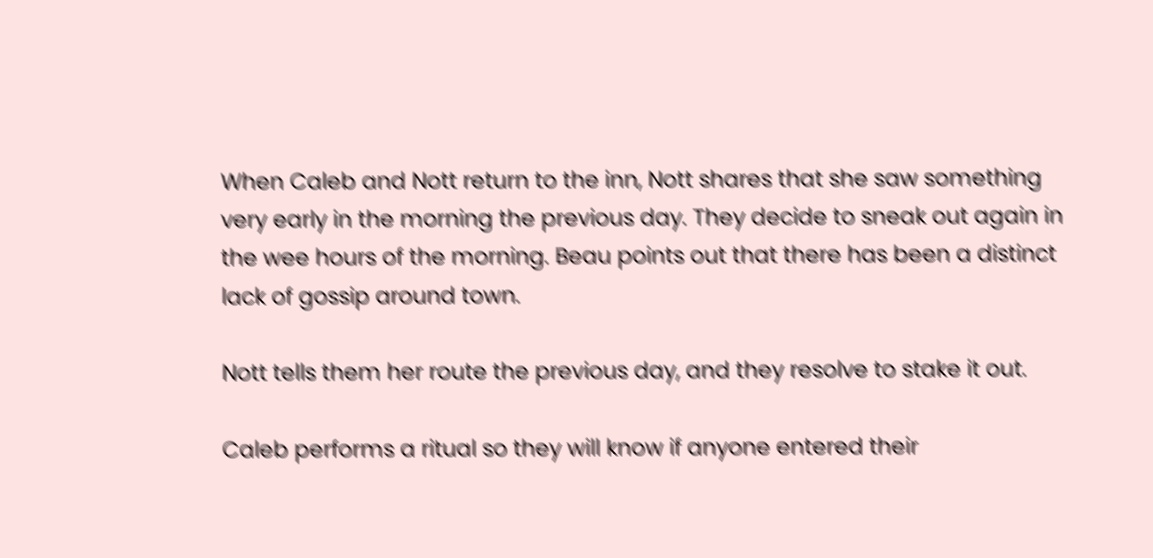When Caleb and Nott return to the inn, Nott shares that she saw something very early in the morning the previous day. They decide to sneak out again in the wee hours of the morning. Beau points out that there has been a distinct lack of gossip around town.

Nott tells them her route the previous day, and they resolve to stake it out.

Caleb performs a ritual so they will know if anyone entered their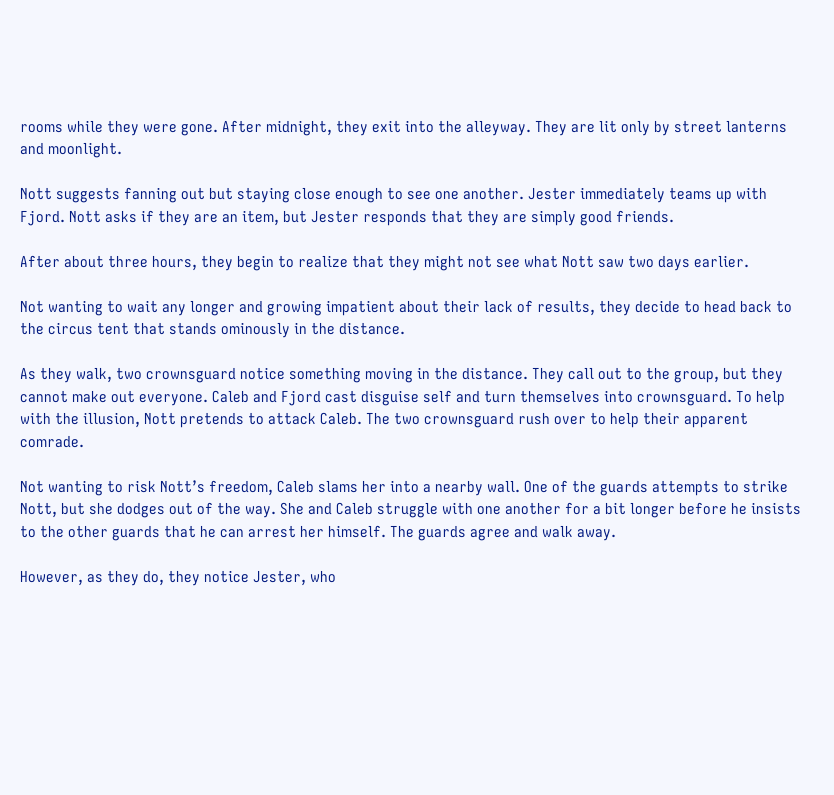rooms while they were gone. After midnight, they exit into the alleyway. They are lit only by street lanterns and moonlight.

Nott suggests fanning out but staying close enough to see one another. Jester immediately teams up with Fjord. Nott asks if they are an item, but Jester responds that they are simply good friends.

After about three hours, they begin to realize that they might not see what Nott saw two days earlier.

Not wanting to wait any longer and growing impatient about their lack of results, they decide to head back to the circus tent that stands ominously in the distance.

As they walk, two crownsguard notice something moving in the distance. They call out to the group, but they cannot make out everyone. Caleb and Fjord cast disguise self and turn themselves into crownsguard. To help with the illusion, Nott pretends to attack Caleb. The two crownsguard rush over to help their apparent comrade.

Not wanting to risk Nott’s freedom, Caleb slams her into a nearby wall. One of the guards attempts to strike Nott, but she dodges out of the way. She and Caleb struggle with one another for a bit longer before he insists to the other guards that he can arrest her himself. The guards agree and walk away.

However, as they do, they notice Jester, who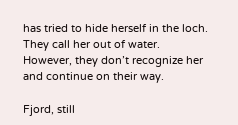has tried to hide herself in the loch. They call her out of water. However, they don’t recognize her and continue on their way.

Fjord, still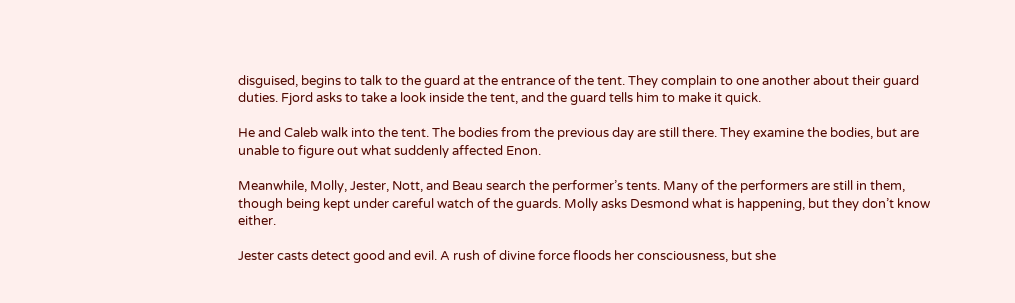disguised, begins to talk to the guard at the entrance of the tent. They complain to one another about their guard duties. Fjord asks to take a look inside the tent, and the guard tells him to make it quick.

He and Caleb walk into the tent. The bodies from the previous day are still there. They examine the bodies, but are unable to figure out what suddenly affected Enon.

Meanwhile, Molly, Jester, Nott, and Beau search the performer’s tents. Many of the performers are still in them, though being kept under careful watch of the guards. Molly asks Desmond what is happening, but they don’t know either.

Jester casts detect good and evil. A rush of divine force floods her consciousness, but she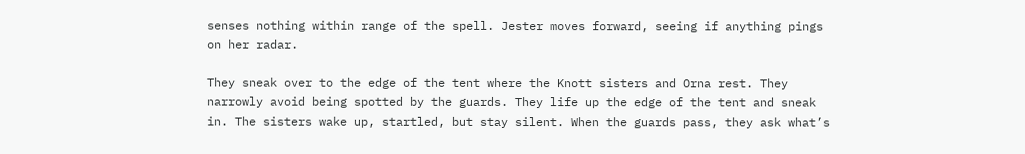senses nothing within range of the spell. Jester moves forward, seeing if anything pings on her radar.

They sneak over to the edge of the tent where the Knott sisters and Orna rest. They narrowly avoid being spotted by the guards. They life up the edge of the tent and sneak in. The sisters wake up, startled, but stay silent. When the guards pass, they ask what’s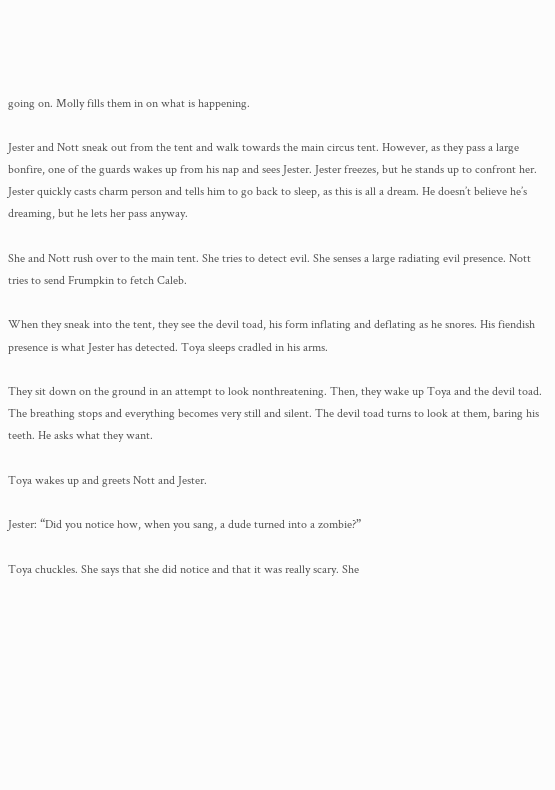going on. Molly fills them in on what is happening.

Jester and Nott sneak out from the tent and walk towards the main circus tent. However, as they pass a large bonfire, one of the guards wakes up from his nap and sees Jester. Jester freezes, but he stands up to confront her. Jester quickly casts charm person and tells him to go back to sleep, as this is all a dream. He doesn’t believe he’s dreaming, but he lets her pass anyway.

She and Nott rush over to the main tent. She tries to detect evil. She senses a large radiating evil presence. Nott tries to send Frumpkin to fetch Caleb.

When they sneak into the tent, they see the devil toad, his form inflating and deflating as he snores. His fiendish presence is what Jester has detected. Toya sleeps cradled in his arms.

They sit down on the ground in an attempt to look nonthreatening. Then, they wake up Toya and the devil toad. The breathing stops and everything becomes very still and silent. The devil toad turns to look at them, baring his teeth. He asks what they want.

Toya wakes up and greets Nott and Jester.

Jester: “Did you notice how, when you sang, a dude turned into a zombie?”

Toya chuckles. She says that she did notice and that it was really scary. She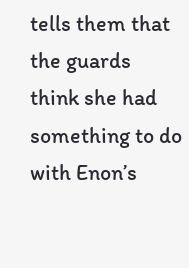tells them that the guards think she had something to do with Enon’s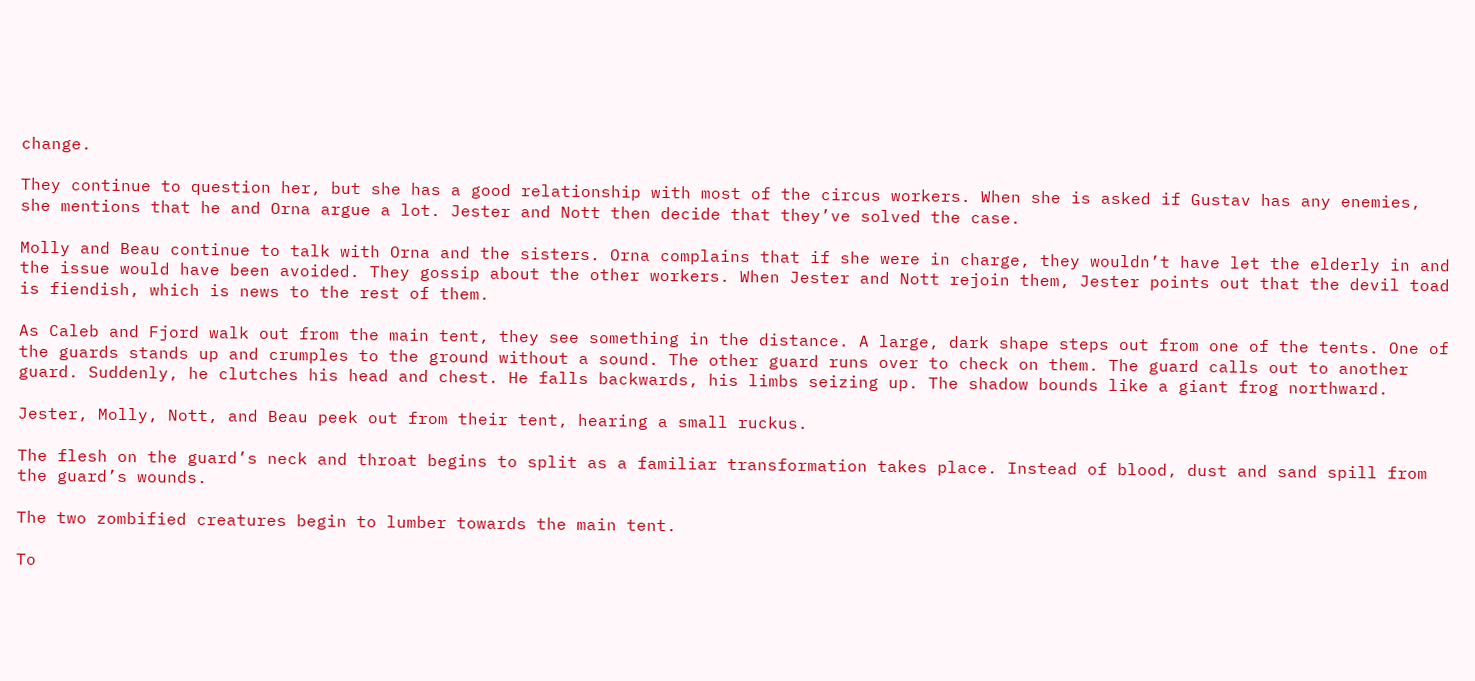change.

They continue to question her, but she has a good relationship with most of the circus workers. When she is asked if Gustav has any enemies, she mentions that he and Orna argue a lot. Jester and Nott then decide that they’ve solved the case.

Molly and Beau continue to talk with Orna and the sisters. Orna complains that if she were in charge, they wouldn’t have let the elderly in and the issue would have been avoided. They gossip about the other workers. When Jester and Nott rejoin them, Jester points out that the devil toad is fiendish, which is news to the rest of them.

As Caleb and Fjord walk out from the main tent, they see something in the distance. A large, dark shape steps out from one of the tents. One of the guards stands up and crumples to the ground without a sound. The other guard runs over to check on them. The guard calls out to another guard. Suddenly, he clutches his head and chest. He falls backwards, his limbs seizing up. The shadow bounds like a giant frog northward.

Jester, Molly, Nott, and Beau peek out from their tent, hearing a small ruckus.

The flesh on the guard’s neck and throat begins to split as a familiar transformation takes place. Instead of blood, dust and sand spill from the guard’s wounds.

The two zombified creatures begin to lumber towards the main tent.

To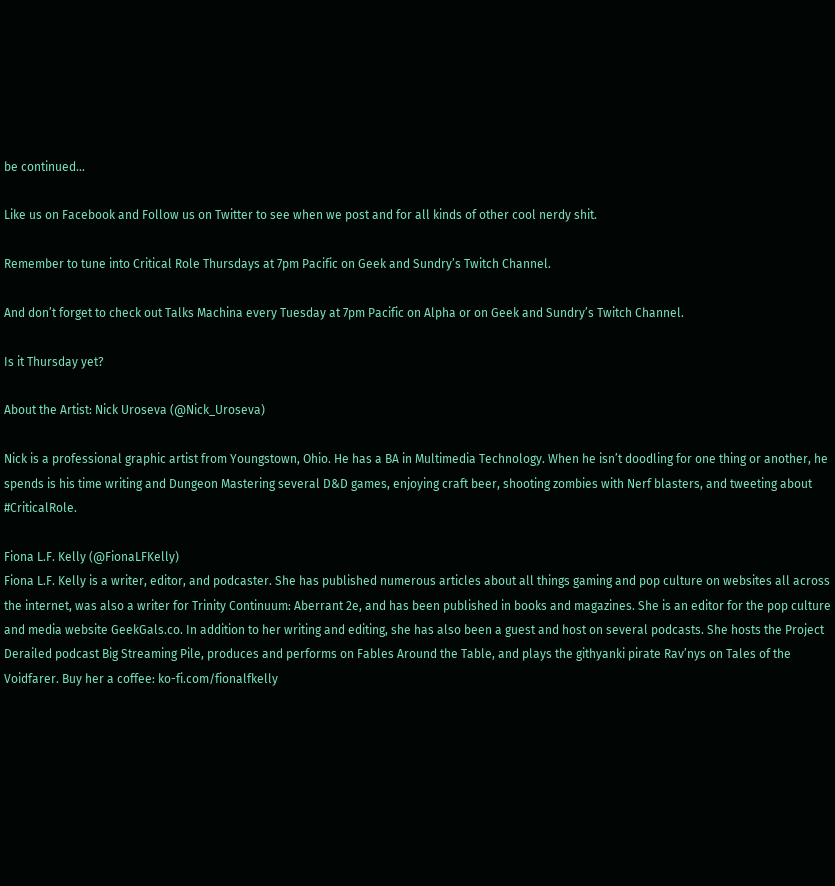be continued…

Like us on Facebook and Follow us on Twitter to see when we post and for all kinds of other cool nerdy shit.

Remember to tune into Critical Role Thursdays at 7pm Pacific on Geek and Sundry’s Twitch Channel.

And don’t forget to check out Talks Machina every Tuesday at 7pm Pacific on Alpha or on Geek and Sundry’s Twitch Channel.

Is it Thursday yet?

About the Artist: Nick Uroseva (@Nick_Uroseva)

Nick is a professional graphic artist from Youngstown, Ohio. He has a BA in Multimedia Technology. When he isn’t doodling for one thing or another, he spends is his time writing and Dungeon Mastering several D&D games, enjoying craft beer, shooting zombies with Nerf blasters, and tweeting about #CriticalRole.

Fiona L.F. Kelly (@FionaLFKelly)
Fiona L.F. Kelly is a writer, editor, and podcaster. She has published numerous articles about all things gaming and pop culture on websites all across the internet, was also a writer for Trinity Continuum: Aberrant 2e, and has been published in books and magazines. She is an editor for the pop culture and media website GeekGals.co. In addition to her writing and editing, she has also been a guest and host on several podcasts. She hosts the Project Derailed podcast Big Streaming Pile, produces and performs on Fables Around the Table, and plays the githyanki pirate Rav’nys on Tales of the Voidfarer. Buy her a coffee: ko-fi.com/fionalfkelly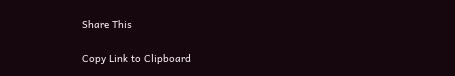Share This

Copy Link to Clipboard